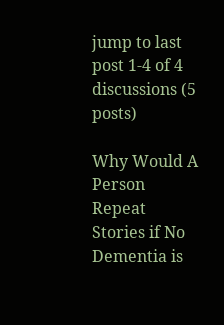jump to last post 1-4 of 4 discussions (5 posts)

Why Would A Person Repeat Stories if No Dementia is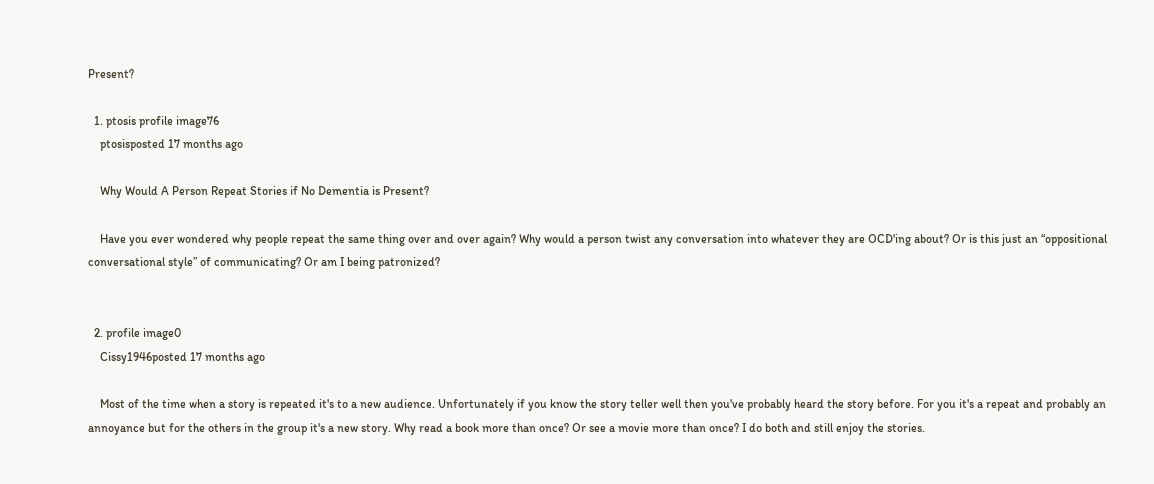Present?

  1. ptosis profile image76
    ptosisposted 17 months ago

    Why Would A Person Repeat Stories if No Dementia is Present?

    Have you ever wondered why people repeat the same thing over and over again? Why would a person twist any conversation into whatever they are OCD'ing about? Or is this just an “oppositional conversational style” of communicating? Or am I being patronized?


  2. profile image0
    Cissy1946posted 17 months ago

    Most of the time when a story is repeated it's to a new audience. Unfortunately if you know the story teller well then you've probably heard the story before. For you it's a repeat and probably an annoyance but for the others in the group it's a new story. Why read a book more than once? Or see a movie more than once? I do both and still enjoy the stories.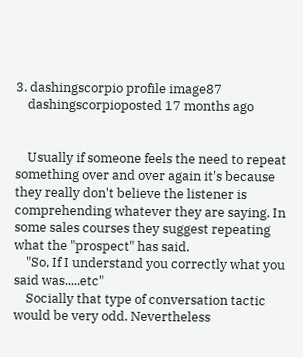3. dashingscorpio profile image87
    dashingscorpioposted 17 months ago


    Usually if someone feels the need to repeat something over and over again it's because they really don't believe the listener is comprehending whatever they are saying. In some sales courses they suggest repeating what the "prospect" has said.
    "So, If I understand you correctly what you said was.....etc"
    Socially that type of conversation tactic would be very odd. Nevertheless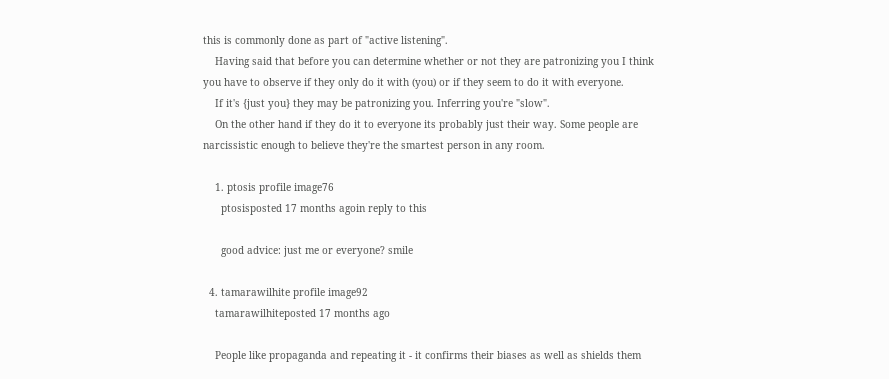this is commonly done as part of "active listening".
    Having said that before you can determine whether or not they are patronizing you I think you have to observe if they only do it with (you) or if they seem to do it with everyone.
    If it's {just you} they may be patronizing you. Inferring you're "slow".
    On the other hand if they do it to everyone its probably just their way. Some people are narcissistic enough to believe they're the smartest person in any room.

    1. ptosis profile image76
      ptosisposted 17 months agoin reply to this

      good advice: just me or everyone? smile

  4. tamarawilhite profile image92
    tamarawilhiteposted 17 months ago

    People like propaganda and repeating it - it confirms their biases as well as shields them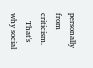personally from criticism.
    That's why social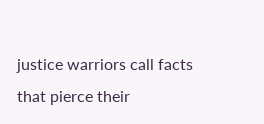justice warriors call facts that pierce their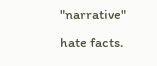"narrative" hate facts.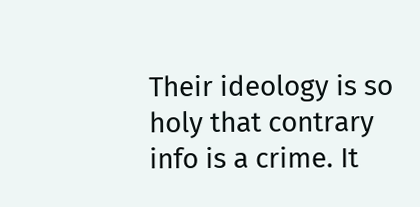Their ideology is so holy that contrary info is a crime. It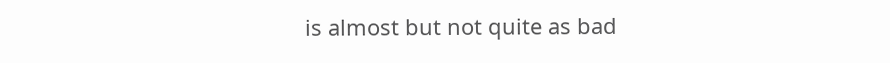is almost but not quite as bad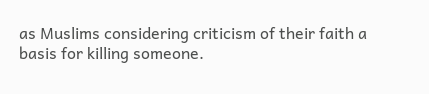as Muslims considering criticism of their faith a basis for killing someone.